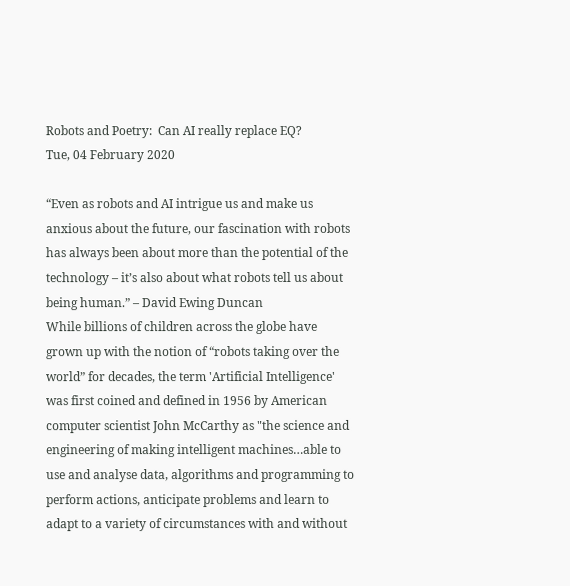Robots and Poetry:  Can AI really replace EQ?
Tue, 04 February 2020

“Even as robots and AI intrigue us and make us anxious about the future, our fascination with robots has always been about more than the potential of the technology – it’s also about what robots tell us about being human.” – David Ewing Duncan
While billions of children across the globe have grown up with the notion of “robots taking over the world” for decades, the term 'Artificial Intelligence' was first coined and defined in 1956 by American computer scientist John McCarthy as "the science and engineering of making intelligent machines…able to use and analyse data, algorithms and programming to perform actions, anticipate problems and learn to adapt to a variety of circumstances with and without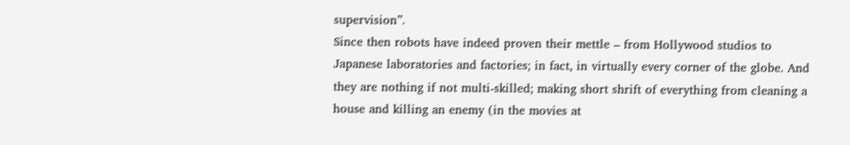supervision”.
Since then robots have indeed proven their mettle – from Hollywood studios to Japanese laboratories and factories; in fact, in virtually every corner of the globe. And they are nothing if not multi-skilled; making short shrift of everything from cleaning a house and killing an enemy (in the movies at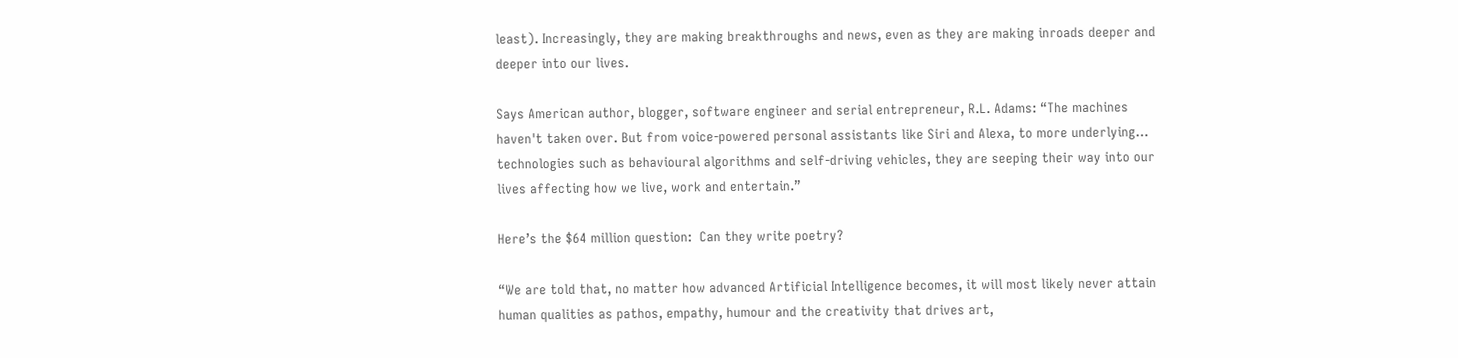least). Increasingly, they are making breakthroughs and news, even as they are making inroads deeper and deeper into our lives.

Says American author, blogger, software engineer and serial entrepreneur, R.L. Adams: “The machines haven't taken over. But from voice-powered personal assistants like Siri and Alexa, to more underlying… technologies such as behavioural algorithms and self-driving vehicles, they are seeping their way into our lives affecting how we live, work and entertain.”

Here’s the $64 million question:  Can they write poetry?

“We are told that, no matter how advanced Artificial Intelligence becomes, it will most likely never attain human qualities as pathos, empathy, humour and the creativity that drives art,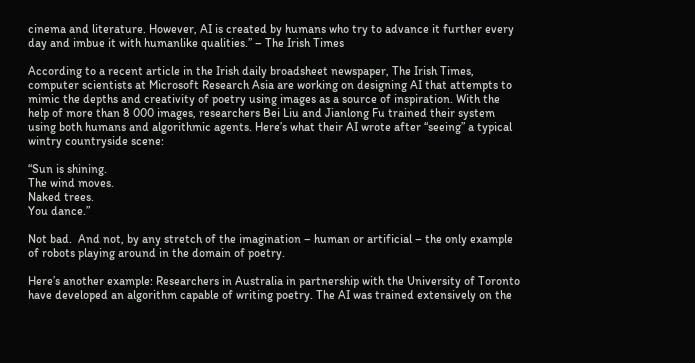cinema and literature. However, AI is created by humans who try to advance it further every day and imbue it with humanlike qualities.” – The Irish Times

According to a recent article in the Irish daily broadsheet newspaper, The Irish Times, computer scientists at Microsoft Research Asia are working on designing AI that attempts to mimic the depths and creativity of poetry using images as a source of inspiration. With the help of more than 8 000 images, researchers Bei Liu and Jianlong Fu trained their system using both humans and algorithmic agents. Here’s what their AI wrote after “seeing” a typical wintry countryside scene:

“Sun is shining.
The wind moves.
Naked trees.
You dance.”

Not bad.  And not, by any stretch of the imagination – human or artificial – the only example of robots playing around in the domain of poetry.

Here’s another example: Researchers in Australia in partnership with the University of Toronto have developed an algorithm capable of writing poetry. The AI was trained extensively on the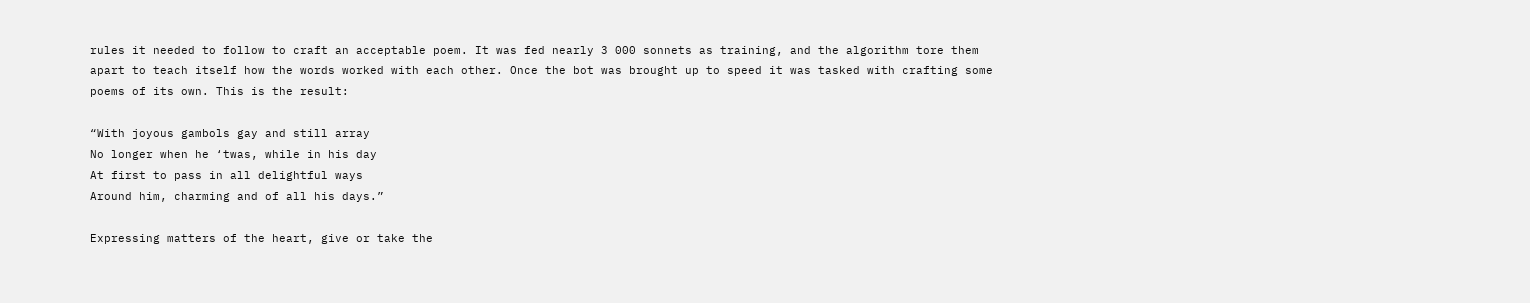rules it needed to follow to craft an acceptable poem. It was fed nearly 3 000 sonnets as training, and the algorithm tore them apart to teach itself how the words worked with each other. Once the bot was brought up to speed it was tasked with crafting some poems of its own. This is the result:

“With joyous gambols gay and still array
No longer when he ‘twas, while in his day
At first to pass in all delightful ways
Around him, charming and of all his days.”

Expressing matters of the heart, give or take the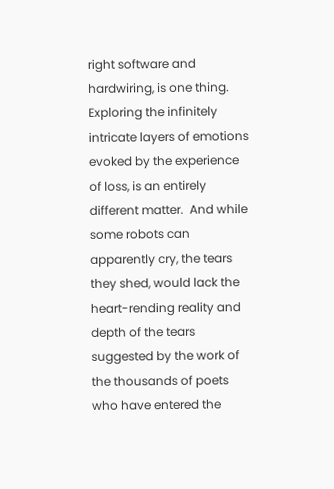right software and hardwiring, is one thing. Exploring the infinitely intricate layers of emotions evoked by the experience of loss, is an entirely different matter.  And while some robots can apparently cry, the tears they shed, would lack the heart-rending reality and depth of the tears suggested by the work of the thousands of poets who have entered the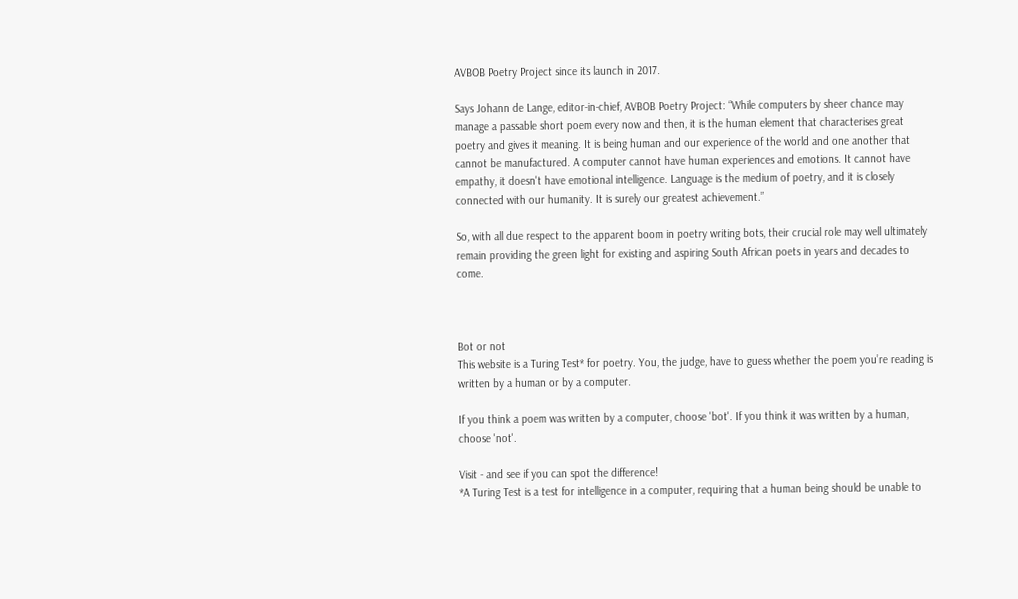AVBOB Poetry Project since its launch in 2017.

Says Johann de Lange, editor-in-chief, AVBOB Poetry Project: “While computers by sheer chance may manage a passable short poem every now and then, it is the human element that characterises great poetry and gives it meaning. It is being human and our experience of the world and one another that cannot be manufactured. A computer cannot have human experiences and emotions. It cannot have empathy, it doesn't have emotional intelligence. Language is the medium of poetry, and it is closely connected with our humanity. It is surely our greatest achievement.”

So, with all due respect to the apparent boom in poetry writing bots, their crucial role may well ultimately remain providing the green light for existing and aspiring South African poets in years and decades to come.



Bot or not
This website is a Turing Test* for poetry. You, the judge, have to guess whether the poem you’re reading is written by a human or by a computer.

If you think a poem was written by a computer, choose 'bot'. If you think it was written by a human, choose 'not'.

Visit - and see if you can spot the difference!
*A Turing Test is a test for intelligence in a computer, requiring that a human being should be unable to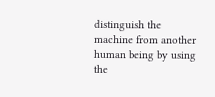distinguish the machine from another human being by using the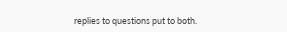replies to questions put to both.